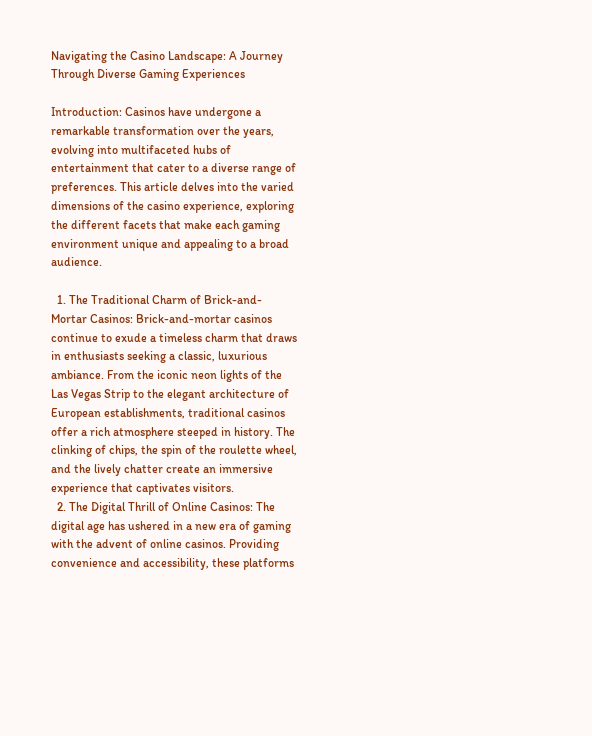Navigating the Casino Landscape: A Journey Through Diverse Gaming Experiences

Introduction: Casinos have undergone a remarkable transformation over the years, evolving into multifaceted hubs of entertainment that cater to a diverse range of preferences. This article delves into the varied dimensions of the casino experience, exploring the different facets that make each gaming environment unique and appealing to a broad audience.

  1. The Traditional Charm of Brick-and-Mortar Casinos: Brick-and-mortar casinos continue to exude a timeless charm that draws in enthusiasts seeking a classic, luxurious ambiance. From the iconic neon lights of the Las Vegas Strip to the elegant architecture of European establishments, traditional casinos offer a rich atmosphere steeped in history. The clinking of chips, the spin of the roulette wheel, and the lively chatter create an immersive experience that captivates visitors.
  2. The Digital Thrill of Online Casinos: The digital age has ushered in a new era of gaming with the advent of online casinos. Providing convenience and accessibility, these platforms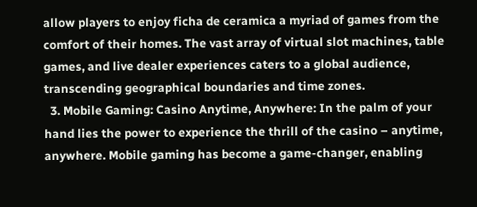allow players to enjoy ficha de ceramica a myriad of games from the comfort of their homes. The vast array of virtual slot machines, table games, and live dealer experiences caters to a global audience, transcending geographical boundaries and time zones.
  3. Mobile Gaming: Casino Anytime, Anywhere: In the palm of your hand lies the power to experience the thrill of the casino – anytime, anywhere. Mobile gaming has become a game-changer, enabling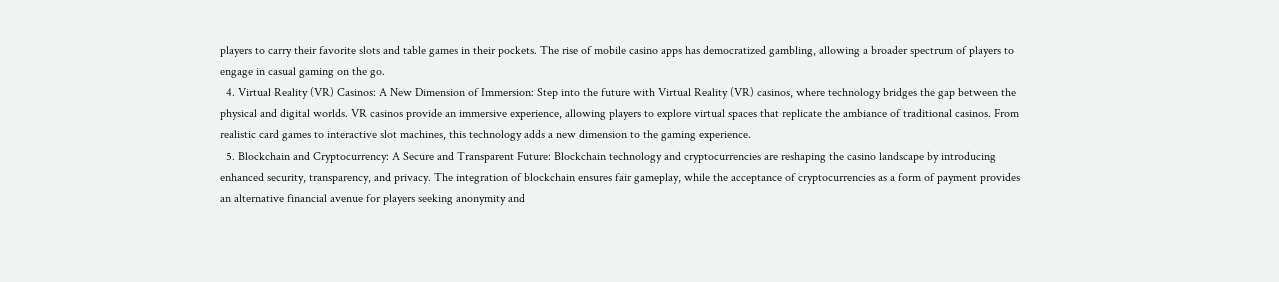players to carry their favorite slots and table games in their pockets. The rise of mobile casino apps has democratized gambling, allowing a broader spectrum of players to engage in casual gaming on the go.
  4. Virtual Reality (VR) Casinos: A New Dimension of Immersion: Step into the future with Virtual Reality (VR) casinos, where technology bridges the gap between the physical and digital worlds. VR casinos provide an immersive experience, allowing players to explore virtual spaces that replicate the ambiance of traditional casinos. From realistic card games to interactive slot machines, this technology adds a new dimension to the gaming experience.
  5. Blockchain and Cryptocurrency: A Secure and Transparent Future: Blockchain technology and cryptocurrencies are reshaping the casino landscape by introducing enhanced security, transparency, and privacy. The integration of blockchain ensures fair gameplay, while the acceptance of cryptocurrencies as a form of payment provides an alternative financial avenue for players seeking anonymity and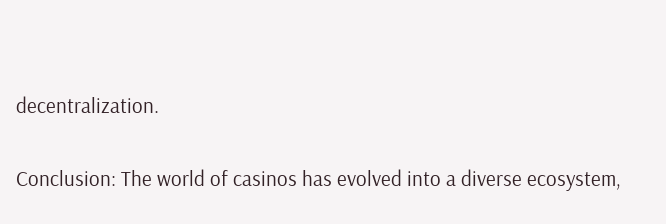decentralization.

Conclusion: The world of casinos has evolved into a diverse ecosystem,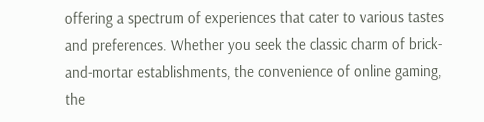offering a spectrum of experiences that cater to various tastes and preferences. Whether you seek the classic charm of brick-and-mortar establishments, the convenience of online gaming, the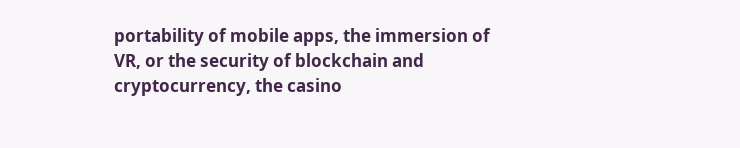portability of mobile apps, the immersion of VR, or the security of blockchain and cryptocurrency, the casino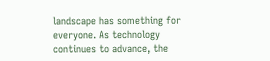landscape has something for everyone. As technology continues to advance, the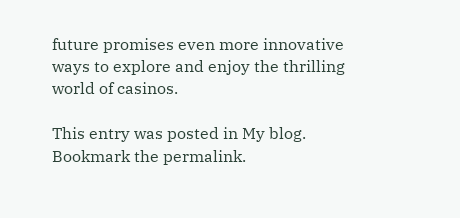future promises even more innovative ways to explore and enjoy the thrilling world of casinos.

This entry was posted in My blog. Bookmark the permalink.